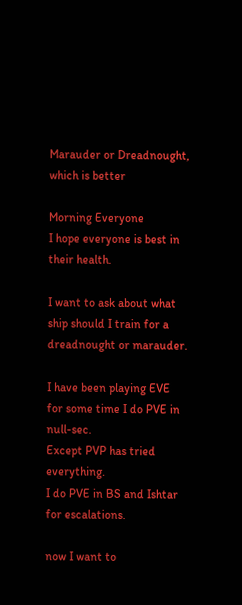Marauder or Dreadnought, which is better

Morning Everyone
I hope everyone is best in their health.

I want to ask about what ship should I train for a dreadnought or marauder.

I have been playing EVE for some time I do PVE in null-sec.
Except PVP has tried everything.
I do PVE in BS and Ishtar for escalations.

now I want to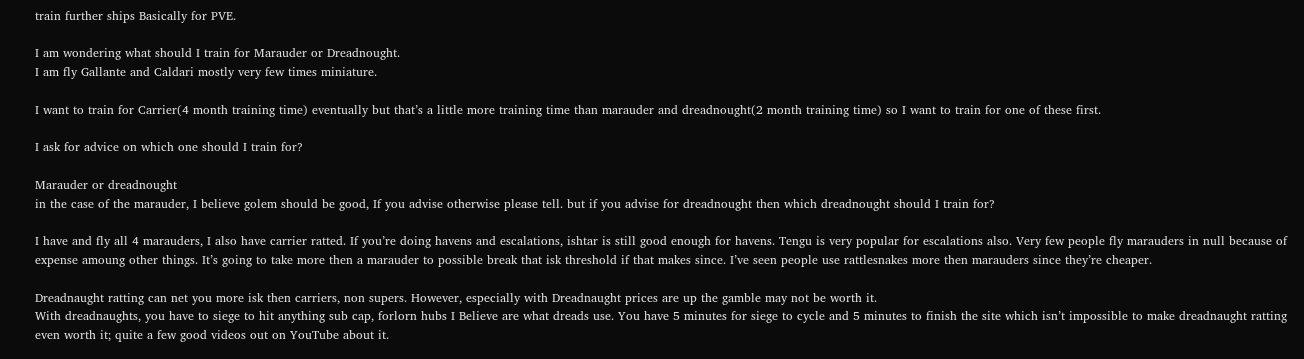train further ships Basically for PVE.

I am wondering what should I train for Marauder or Dreadnought.
I am fly Gallante and Caldari mostly very few times miniature.

I want to train for Carrier(4 month training time) eventually but that’s a little more training time than marauder and dreadnought(2 month training time) so I want to train for one of these first.

I ask for advice on which one should I train for?

Marauder or dreadnought
in the case of the marauder, I believe golem should be good, If you advise otherwise please tell. but if you advise for dreadnought then which dreadnought should I train for?

I have and fly all 4 marauders, I also have carrier ratted. If you’re doing havens and escalations, ishtar is still good enough for havens. Tengu is very popular for escalations also. Very few people fly marauders in null because of expense amoung other things. It’s going to take more then a marauder to possible break that isk threshold if that makes since. I’ve seen people use rattlesnakes more then marauders since they’re cheaper.

Dreadnaught ratting can net you more isk then carriers, non supers. However, especially with Dreadnaught prices are up the gamble may not be worth it.
With dreadnaughts, you have to siege to hit anything sub cap, forlorn hubs I Believe are what dreads use. You have 5 minutes for siege to cycle and 5 minutes to finish the site which isn’t impossible to make dreadnaught ratting even worth it; quite a few good videos out on YouTube about it.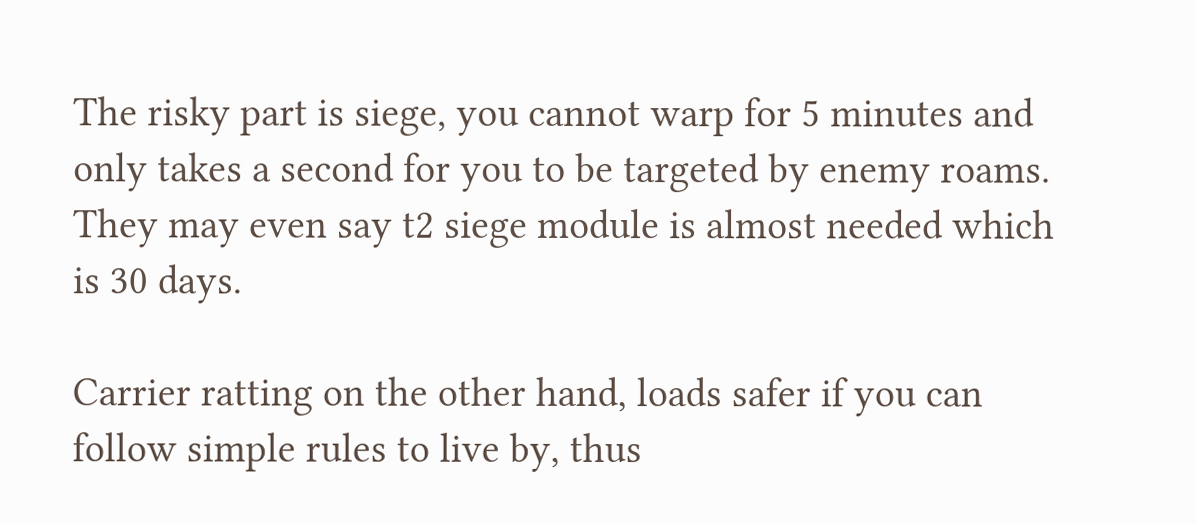The risky part is siege, you cannot warp for 5 minutes and only takes a second for you to be targeted by enemy roams. They may even say t2 siege module is almost needed which is 30 days.

Carrier ratting on the other hand, loads safer if you can follow simple rules to live by, thus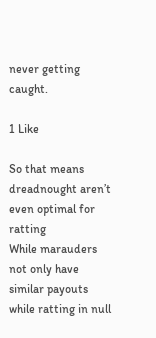never getting caught.

1 Like

So that means dreadnought aren’t even optimal for ratting
While marauders not only have similar payouts while ratting in null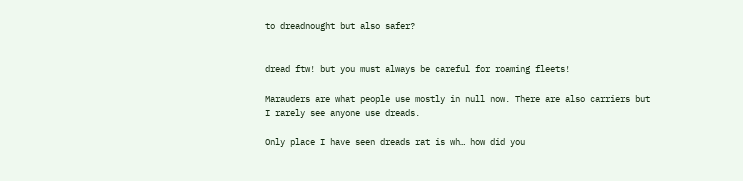to dreadnought but also safer?


dread ftw! but you must always be careful for roaming fleets!

Marauders are what people use mostly in null now. There are also carriers but I rarely see anyone use dreads.

Only place I have seen dreads rat is wh… how did you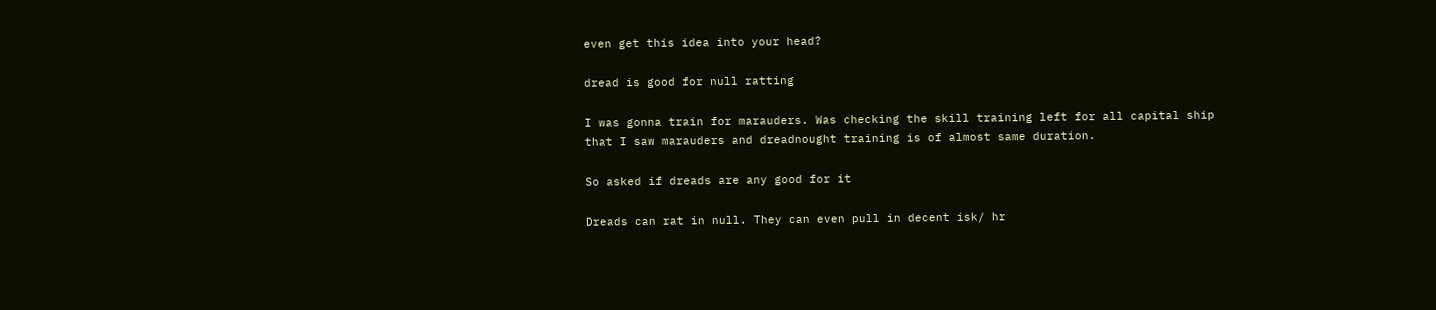even get this idea into your head?

dread is good for null ratting

I was gonna train for marauders. Was checking the skill training left for all capital ship that I saw marauders and dreadnought training is of almost same duration.

So asked if dreads are any good for it

Dreads can rat in null. They can even pull in decent isk/ hr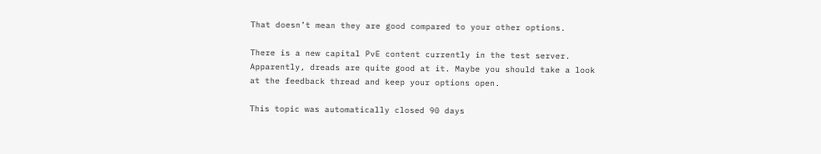That doesn’t mean they are good compared to your other options.

There is a new capital PvE content currently in the test server. Apparently, dreads are quite good at it. Maybe you should take a look at the feedback thread and keep your options open.

This topic was automatically closed 90 days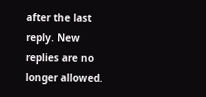after the last reply. New replies are no longer allowed.